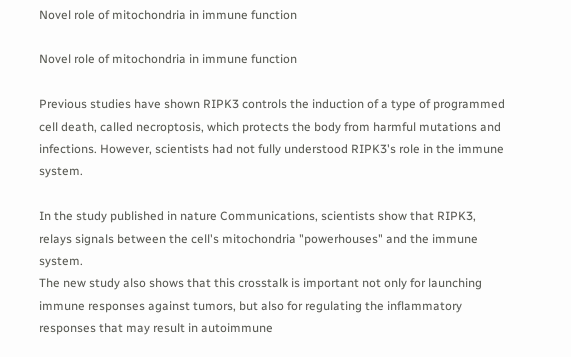Novel role of mitochondria in immune function

Novel role of mitochondria in immune function

Previous studies have shown RIPK3 controls the induction of a type of programmed cell death, called necroptosis, which protects the body from harmful mutations and infections. However, scientists had not fully understood RIPK3's role in the immune system.

In the study published in nature Communications, scientists show that RIPK3, relays signals between the cell's mitochondria "powerhouses" and the immune system.
The new study also shows that this crosstalk is important not only for launching immune responses against tumors, but also for regulating the inflammatory responses that may result in autoimmune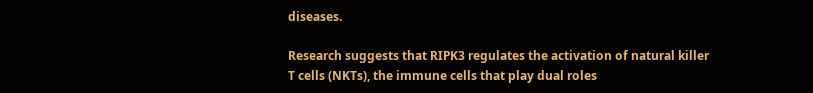diseases.

Research suggests that RIPK3 regulates the activation of natural killer T cells (NKTs), the immune cells that play dual roles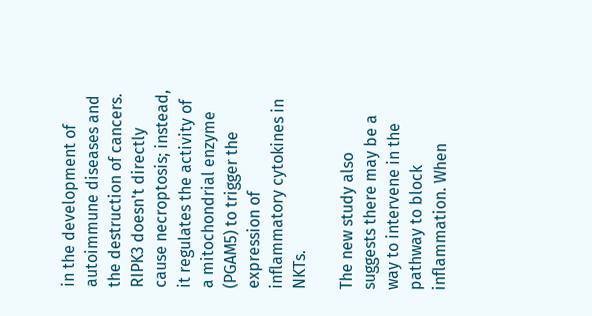in the development of autoimmune diseases and the destruction of cancers. RIPK3 doesn't directly cause necroptosis; instead, it regulates the activity of a mitochondrial enzyme (PGAM5) to trigger the expression of inflammatory cytokines in NKTs.

The new study also suggests there may be a way to intervene in the pathway to block inflammation. When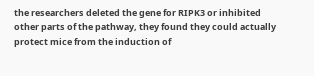the researchers deleted the gene for RIPK3 or inhibited other parts of the pathway, they found they could actually protect mice from the induction of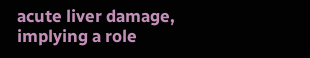acute liver damage, implying a role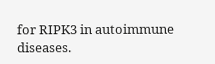for RIPK3 in autoimmune diseases.